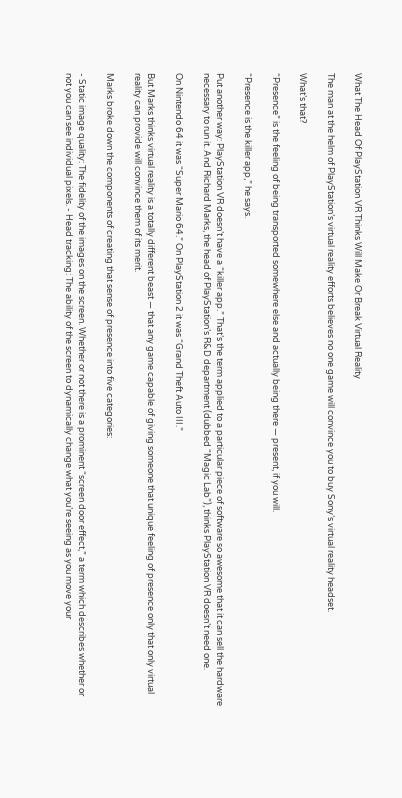What The Head Of PlayStation VR Thinks Will Make Or Break Virtual Reality

The man at the helm of PlayStation’s virtual reality efforts believes no one game will convince you to buy Sony’s virtual reality headset.

What’s that?

“Presence” is the feeling of being transported somewhere else and actually being there — present, if you will.

“Presence is the killer app,” he says.

Put another way: PlayStation VR doesn’t have a “killer app.” That’s the term applied to a particular piece of software so awesome that it can sell the hardware necessary to run it. And Richard Marks, the head of PlayStation’s R&D department (dubbed “Magic Lab”), thinks PlayStation VR doesn’t need one.

On Nintendo 64 it was “Super Mario 64.” On PlayStation 2 it was “Grand Theft Auto III.”

But Marks thinks virtual reality is a totally different beast — that any game capable of giving someone that unique feeling of presence only that only virtual reality can provide will convince them of its merit.

Marks broke down the components of creating that sense of presence into five categories:

- Static image quality: The fidelity of the images on the screen. Whether or not there is a prominent “screen door effect,” a term which describes whether or not you can see individual pixels. - Head tracking: The ability of the screen to dynamically change what you’re seeing as you move your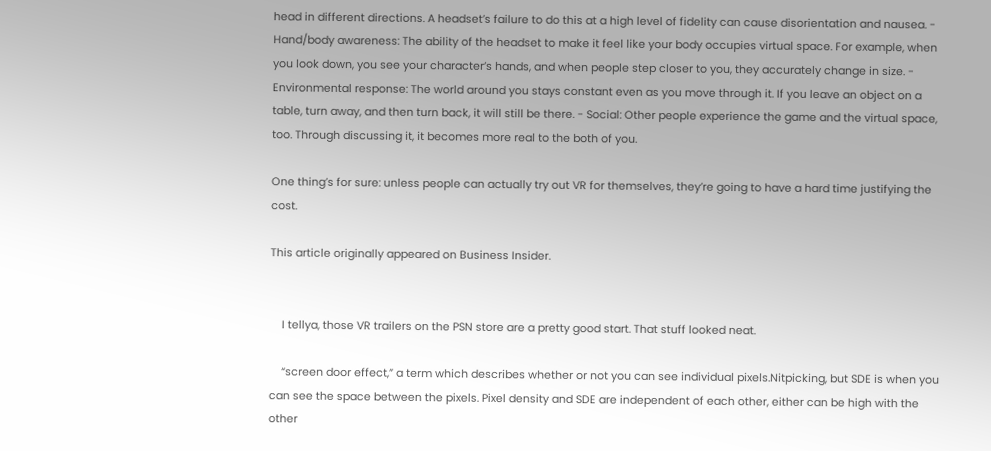head in different directions. A headset’s failure to do this at a high level of fidelity can cause disorientation and nausea. - Hand/body awareness: The ability of the headset to make it feel like your body occupies virtual space. For example, when you look down, you see your character’s hands, and when people step closer to you, they accurately change in size. - Environmental response: The world around you stays constant even as you move through it. If you leave an object on a table, turn away, and then turn back, it will still be there. - Social: Other people experience the game and the virtual space, too. Through discussing it, it becomes more real to the both of you.

One thing’s for sure: unless people can actually try out VR for themselves, they’re going to have a hard time justifying the cost.

This article originally appeared on Business Insider.


    I tellya, those VR trailers on the PSN store are a pretty good start. That stuff looked neat.

    “screen door effect,” a term which describes whether or not you can see individual pixels.Nitpicking, but SDE is when you can see the space between the pixels. Pixel density and SDE are independent of each other, either can be high with the other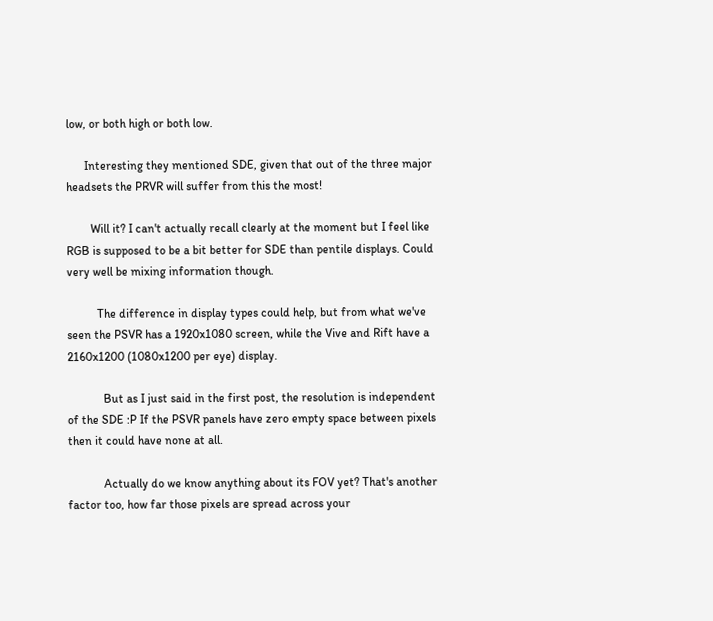low, or both high or both low.

      Interesting they mentioned SDE, given that out of the three major headsets the PRVR will suffer from this the most!

        Will it? I can't actually recall clearly at the moment but I feel like RGB is supposed to be a bit better for SDE than pentile displays. Could very well be mixing information though.

          The difference in display types could help, but from what we've seen the PSVR has a 1920x1080 screen, while the Vive and Rift have a 2160x1200 (1080x1200 per eye) display.

            But as I just said in the first post, the resolution is independent of the SDE :P If the PSVR panels have zero empty space between pixels then it could have none at all.

            Actually do we know anything about its FOV yet? That's another factor too, how far those pixels are spread across your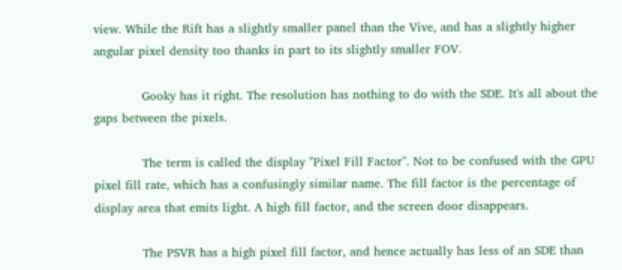view. While the Rift has a slightly smaller panel than the Vive, and has a slightly higher angular pixel density too thanks in part to its slightly smaller FOV.

            Gooky has it right. The resolution has nothing to do with the SDE. It's all about the gaps between the pixels.

            The term is called the display "Pixel Fill Factor". Not to be confused with the GPU pixel fill rate, which has a confusingly similar name. The fill factor is the percentage of display area that emits light. A high fill factor, and the screen door disappears.

            The PSVR has a high pixel fill factor, and hence actually has less of an SDE than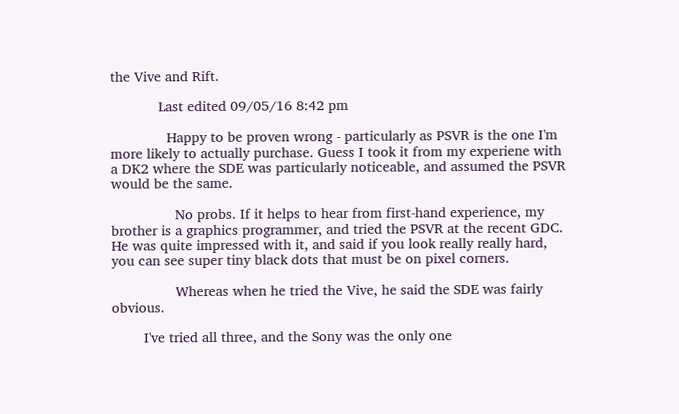the Vive and Rift.

            Last edited 09/05/16 8:42 pm

              Happy to be proven wrong - particularly as PSVR is the one I'm more likely to actually purchase. Guess I took it from my experiene with a DK2 where the SDE was particularly noticeable, and assumed the PSVR would be the same.

                No probs. If it helps to hear from first-hand experience, my brother is a graphics programmer, and tried the PSVR at the recent GDC. He was quite impressed with it, and said if you look really really hard, you can see super tiny black dots that must be on pixel corners.

                Whereas when he tried the Vive, he said the SDE was fairly obvious.

        I've tried all three, and the Sony was the only one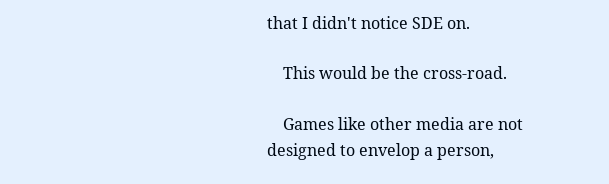that I didn't notice SDE on.

    This would be the cross-road.

    Games like other media are not designed to envelop a person,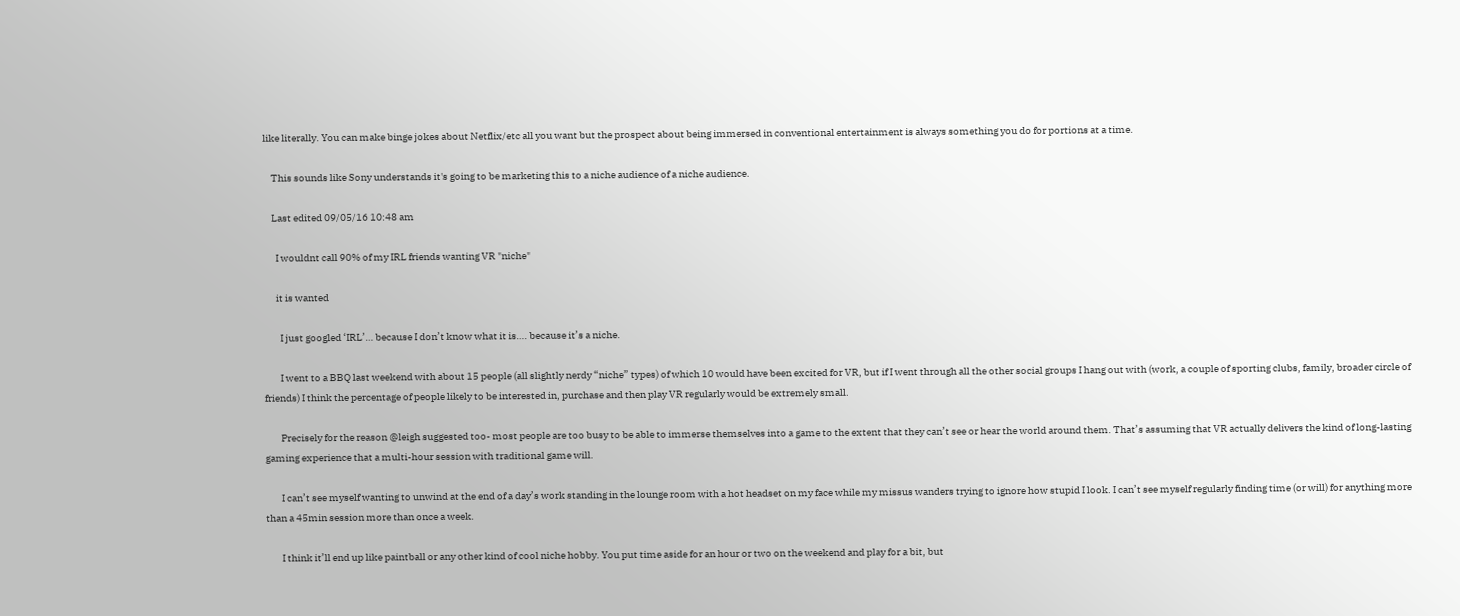like literally. You can make binge jokes about Netflix/etc all you want but the prospect about being immersed in conventional entertainment is always something you do for portions at a time.

    This sounds like Sony understands it's going to be marketing this to a niche audience of a niche audience.

    Last edited 09/05/16 10:48 am

      I wouldnt call 90% of my IRL friends wanting VR "niche"

      it is wanted

        I just googled ‘IRL’… because I don’t know what it is…. because it’s a niche.

        I went to a BBQ last weekend with about 15 people (all slightly nerdy “niche” types) of which 10 would have been excited for VR, but if I went through all the other social groups I hang out with (work, a couple of sporting clubs, family, broader circle of friends) I think the percentage of people likely to be interested in, purchase and then play VR regularly would be extremely small.

        Precisely for the reason @leigh suggested too- most people are too busy to be able to immerse themselves into a game to the extent that they can’t see or hear the world around them. That’s assuming that VR actually delivers the kind of long-lasting gaming experience that a multi-hour session with traditional game will.

        I can’t see myself wanting to unwind at the end of a day’s work standing in the lounge room with a hot headset on my face while my missus wanders trying to ignore how stupid I look. I can’t see myself regularly finding time (or will) for anything more than a 45min session more than once a week.

        I think it’ll end up like paintball or any other kind of cool niche hobby. You put time aside for an hour or two on the weekend and play for a bit, but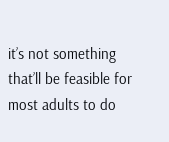it’s not something that’ll be feasible for most adults to do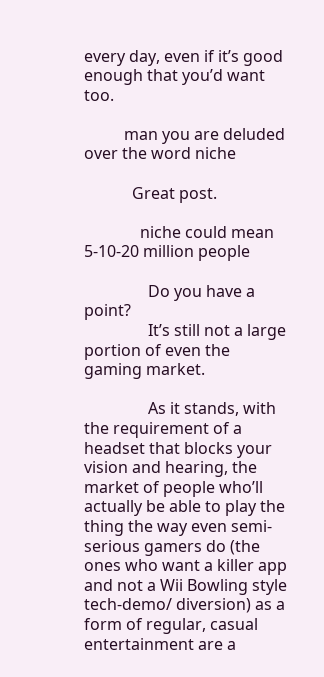every day, even if it’s good enough that you’d want too.

          man you are deluded over the word niche

            Great post.

              niche could mean 5-10-20 million people

                Do you have a point?
                It’s still not a large portion of even the gaming market.

                As it stands, with the requirement of a headset that blocks your vision and hearing, the market of people who’ll actually be able to play the thing the way even semi-serious gamers do (the ones who want a killer app and not a Wii Bowling style tech-demo/ diversion) as a form of regular, casual entertainment are a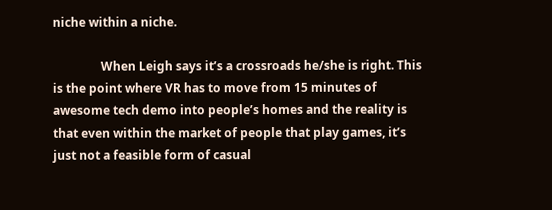niche within a niche.

                When Leigh says it’s a crossroads he/she is right. This is the point where VR has to move from 15 minutes of awesome tech demo into people’s homes and the reality is that even within the market of people that play games, it’s just not a feasible form of casual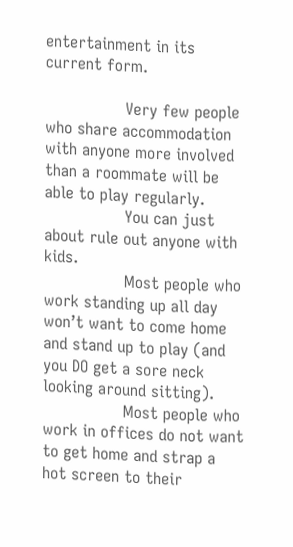entertainment in its current form.

                Very few people who share accommodation with anyone more involved than a roommate will be able to play regularly.
                You can just about rule out anyone with kids.
                Most people who work standing up all day won’t want to come home and stand up to play (and you DO get a sore neck looking around sitting).
                Most people who work in offices do not want to get home and strap a hot screen to their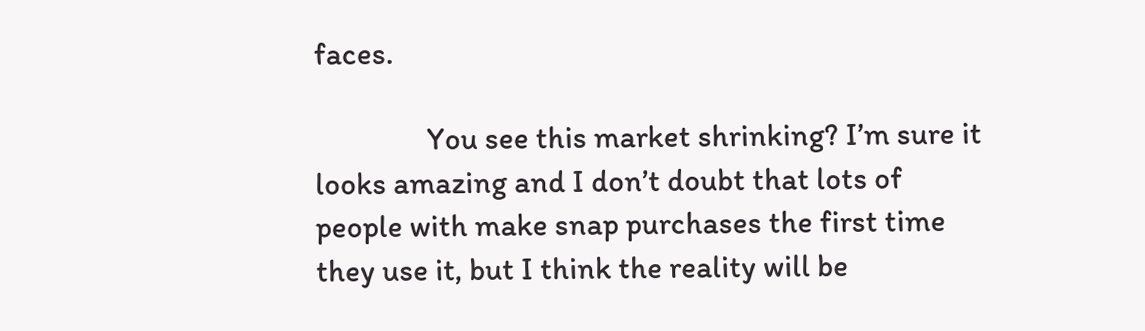faces.

                You see this market shrinking? I’m sure it looks amazing and I don’t doubt that lots of people with make snap purchases the first time they use it, but I think the reality will be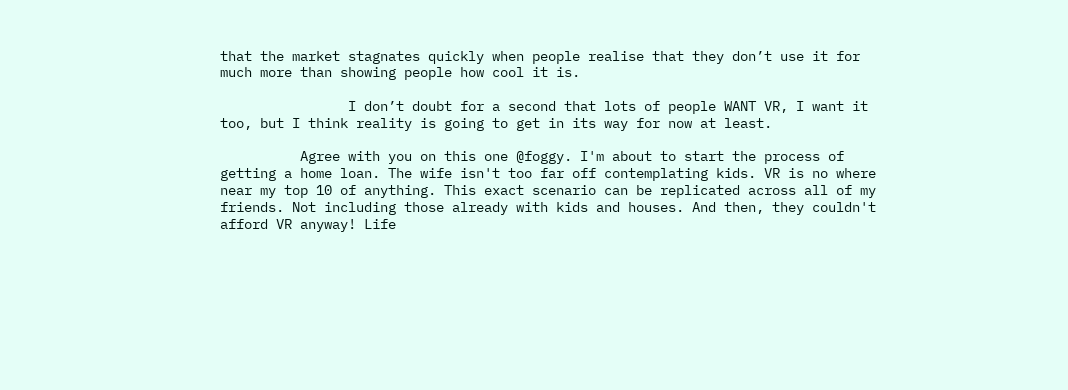that the market stagnates quickly when people realise that they don’t use it for much more than showing people how cool it is.

                I don’t doubt for a second that lots of people WANT VR, I want it too, but I think reality is going to get in its way for now at least.

          Agree with you on this one @foggy. I'm about to start the process of getting a home loan. The wife isn't too far off contemplating kids. VR is no where near my top 10 of anything. This exact scenario can be replicated across all of my friends. Not including those already with kids and houses. And then, they couldn't afford VR anyway! Life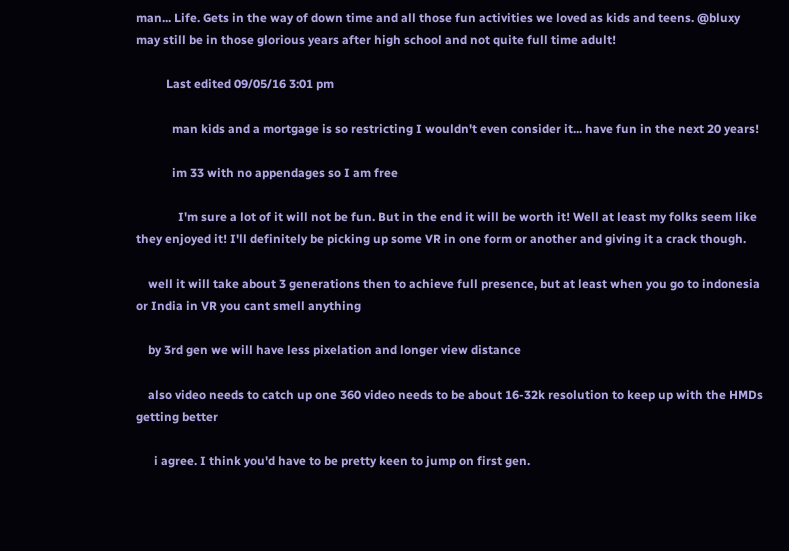man... Life. Gets in the way of down time and all those fun activities we loved as kids and teens. @bluxy may still be in those glorious years after high school and not quite full time adult!

          Last edited 09/05/16 3:01 pm

            man kids and a mortgage is so restricting I wouldn't even consider it... have fun in the next 20 years!

            im 33 with no appendages so I am free

              I'm sure a lot of it will not be fun. But in the end it will be worth it! Well at least my folks seem like they enjoyed it! I'll definitely be picking up some VR in one form or another and giving it a crack though.

    well it will take about 3 generations then to achieve full presence, but at least when you go to indonesia or India in VR you cant smell anything

    by 3rd gen we will have less pixelation and longer view distance

    also video needs to catch up one 360 video needs to be about 16-32k resolution to keep up with the HMDs getting better

      i agree. I think you'd have to be pretty keen to jump on first gen.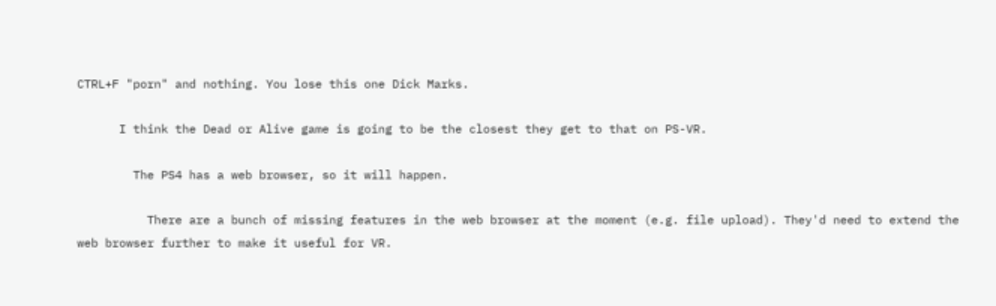CTRL+F "porn" and nothing. You lose this one Dick Marks.

      I think the Dead or Alive game is going to be the closest they get to that on PS-VR.

        The PS4 has a web browser, so it will happen.

          There are a bunch of missing features in the web browser at the moment (e.g. file upload). They'd need to extend the web browser further to make it useful for VR.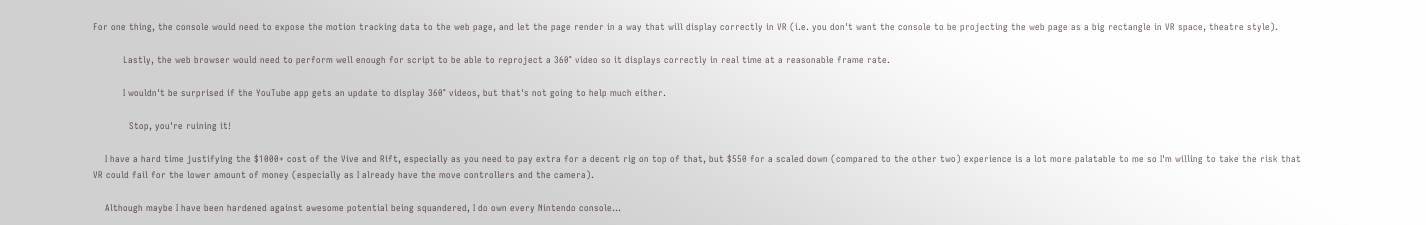For one thing, the console would need to expose the motion tracking data to the web page, and let the page render in a way that will display correctly in VR (i.e. you don't want the console to be projecting the web page as a big rectangle in VR space, theatre style).

          Lastly, the web browser would need to perform well enough for script to be able to reproject a 360° video so it displays correctly in real time at a reasonable frame rate.

          I wouldn't be surprised if the YouTube app gets an update to display 360° videos, but that's not going to help much either.

            Stop, you're ruining it!

    I have a hard time justifying the $1000+ cost of the Vive and Rift, especially as you need to pay extra for a decent rig on top of that, but $550 for a scaled down (compared to the other two) experience is a lot more palatable to me so I'm willing to take the risk that VR could fail for the lower amount of money (especially as I already have the move controllers and the camera).

    Although maybe I have been hardened against awesome potential being squandered, I do own every Nintendo console...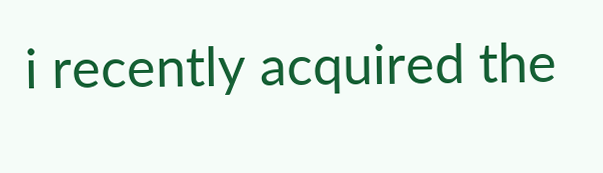i recently acquired the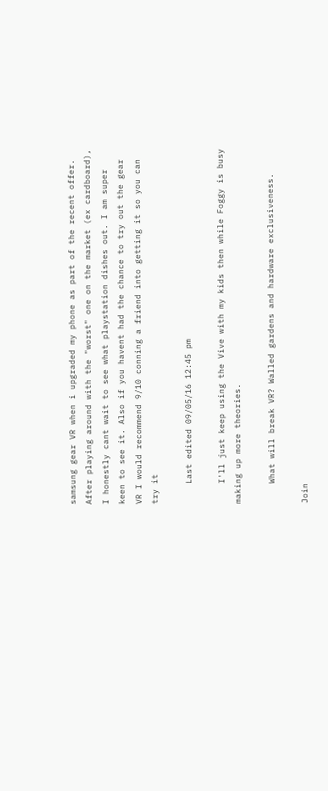samsung gear VR when i upgraded my phone as part of the recent offer. After playing around with the "worst" one on the market (ex cardboard), I honestly cant wait to see what playstation dishes out. I am super keen to see it. Also if you havent had the chance to try out the gear VR I would recommend 9/10 conning a friend into getting it so you can try it

    Last edited 09/05/16 12:45 pm

    I'll just keep using the Vive with my kids then while Foggy is busy making up more theories.

    What will break VR? Walled gardens and hardware exclusiveness.

Join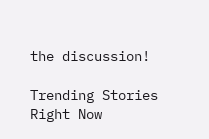the discussion!

Trending Stories Right Now